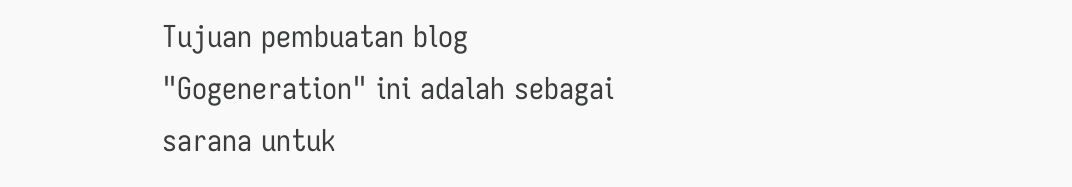Tujuan pembuatan blog "Gogeneration" ini adalah sebagai sarana untuk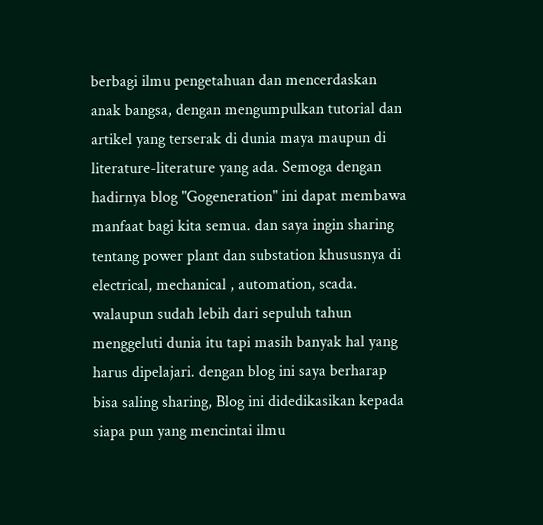berbagi ilmu pengetahuan dan mencerdaskan anak bangsa, dengan mengumpulkan tutorial dan artikel yang terserak di dunia maya maupun di literature-literature yang ada. Semoga dengan hadirnya blog "Gogeneration" ini dapat membawa manfaat bagi kita semua. dan saya ingin sharing tentang power plant dan substation khususnya di electrical, mechanical , automation, scada. walaupun sudah lebih dari sepuluh tahun menggeluti dunia itu tapi masih banyak hal yang harus dipelajari. dengan blog ini saya berharap bisa saling sharing, Blog ini didedikasikan kepada siapa pun yang mencintai ilmu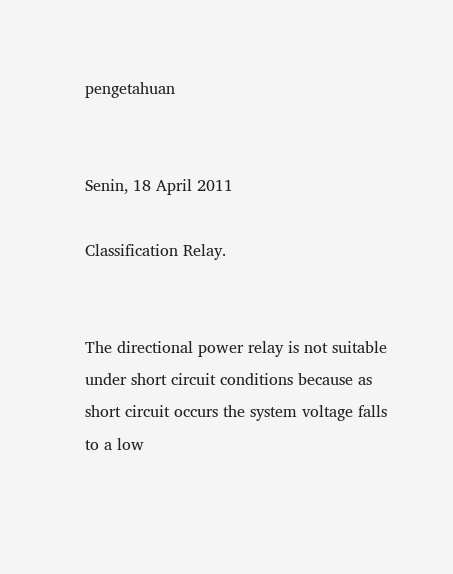pengetahuan


Senin, 18 April 2011

Classification Relay.


The directional power relay is not suitable under short circuit conditions because as short circuit occurs the system voltage falls to a low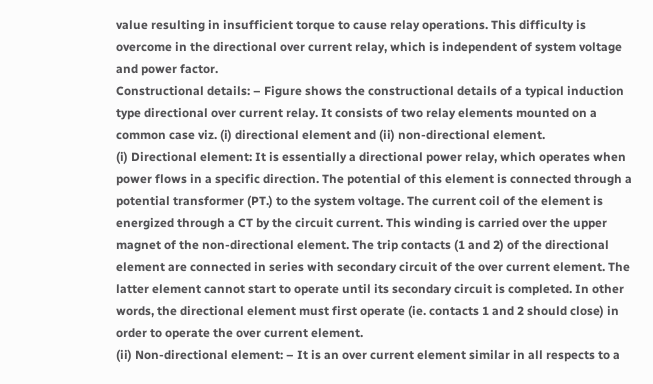value resulting in insufficient torque to cause relay operations. This difficulty is overcome in the directional over current relay, which is independent of system voltage and power factor.
Constructional details: – Figure shows the constructional details of a typical induction type directional over current relay. It consists of two relay elements mounted on a common case viz. (i) directional element and (ii) non-directional element.
(i) Directional element: It is essentially a directional power relay, which operates when power flows in a specific direction. The potential of this element is connected through a potential transformer (PT.) to the system voltage. The current coil of the element is energized through a CT by the circuit current. This winding is carried over the upper magnet of the non-directional element. The trip contacts (1 and 2) of the directional element are connected in series with secondary circuit of the over current element. The latter element cannot start to operate until its secondary circuit is completed. In other words, the directional element must first operate (ie. contacts 1 and 2 should close) in order to operate the over current element.
(ii) Non-directional element: – It is an over current element similar in all respects to a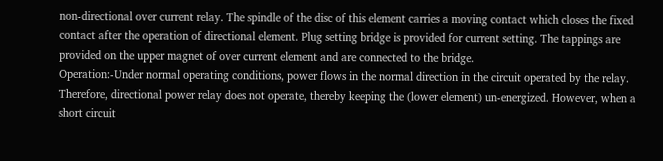non-directional over current relay. The spindle of the disc of this element carries a moving contact which closes the fixed contact after the operation of directional element. Plug setting bridge is provided for current setting. The tappings are provided on the upper magnet of over current element and are connected to the bridge.
Operation:-Under normal operating conditions, power flows in the normal direction in the circuit operated by the relay. Therefore, directional power relay does not operate, thereby keeping the (lower element) un-energized. However, when a short circuit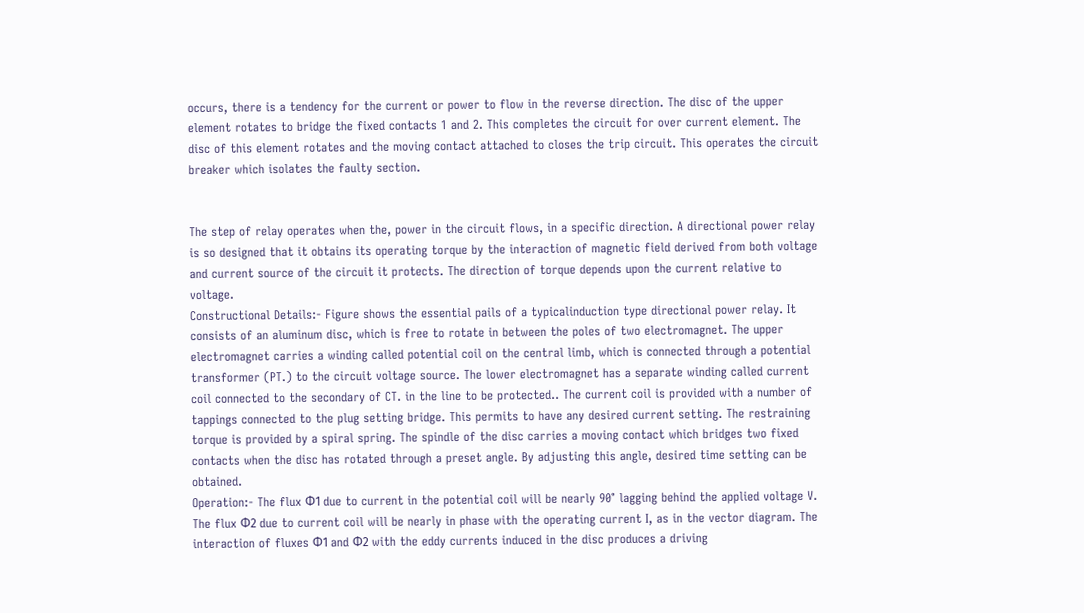occurs, there is a tendency for the current or power to flow in the reverse direction. The disc of the upper element rotates to bridge the fixed contacts 1 and 2. This completes the circuit for over current element. The disc of this element rotates and the moving contact attached to closes the trip circuit. This operates the circuit breaker which isolates the faulty section.


The step of relay operates when the, power in the circuit flows, in a specific direction. A directional power relay is so designed that it obtains its operating torque by the interaction of magnetic field derived from both voltage and current source of the circuit it protects. The direction of torque depends upon the current relative to voltage.
Constructional Details:- Figure shows the essential pails of a typicalinduction type directional power relay. It consists of an aluminum disc, which is free to rotate in between the poles of two electromagnet. The upper electromagnet carries a winding called potential coil on the central limb, which is connected through a potential transformer (PT.) to the circuit voltage source. The lower electromagnet has a separate winding called current coil connected to the secondary of CT. in the line to be protected.. The current coil is provided with a number of tappings connected to the plug setting bridge. This permits to have any desired current setting. The restraining torque is provided by a spiral spring. The spindle of the disc carries a moving contact which bridges two fixed contacts when the disc has rotated through a preset angle. By adjusting this angle, desired time setting can be obtained.
Operation:- The flux Ф1 due to current in the potential coil will be nearly 90° lagging behind the applied voltage V. The flux Ф2 due to current coil will be nearly in phase with the operating current I, as in the vector diagram. The interaction of fluxes Ф1 and Ф2 with the eddy currents induced in the disc produces a driving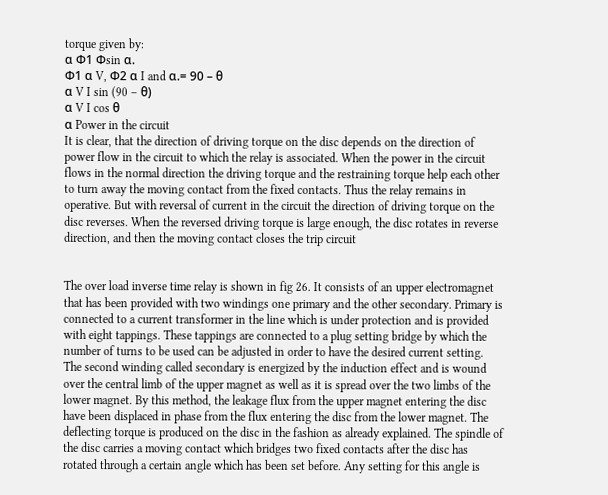torque given by:
α Ф1 Фsin α.
Ф1 α V, Ф2 α I and α.= 90 – θ
α V I sin (90 – θ)
α V I cos θ
α Power in the circuit
It is clear, that the direction of driving torque on the disc depends on the direction of power flow in the circuit to which the relay is associated. When the power in the circuit flows in the normal direction the driving torque and the restraining torque help each other to turn away the moving contact from the fixed contacts. Thus the relay remains in operative. But with reversal of current in the circuit the direction of driving torque on the disc reverses. When the reversed driving torque is large enough, the disc rotates in reverse direction, and then the moving contact closes the trip circuit


The over load inverse time relay is shown in fig 26. It consists of an upper electromagnet that has been provided with two windings one primary and the other secondary. Primary is connected to a current transformer in the line which is under protection and is provided with eight tappings. These tappings are connected to a plug setting bridge by which the number of turns to be used can be adjusted in order to have the desired current setting. The second winding called secondary is energized by the induction effect and is wound over the central limb of the upper magnet as well as it is spread over the two limbs of the lower magnet. By this method, the leakage flux from the upper magnet entering the disc have been displaced in phase from the flux entering the disc from the lower magnet. The deflecting torque is produced on the disc in the fashion as already explained. The spindle of the disc carries a moving contact which bridges two fixed contacts after the disc has rotated through a certain angle which has been set before. Any setting for this angle is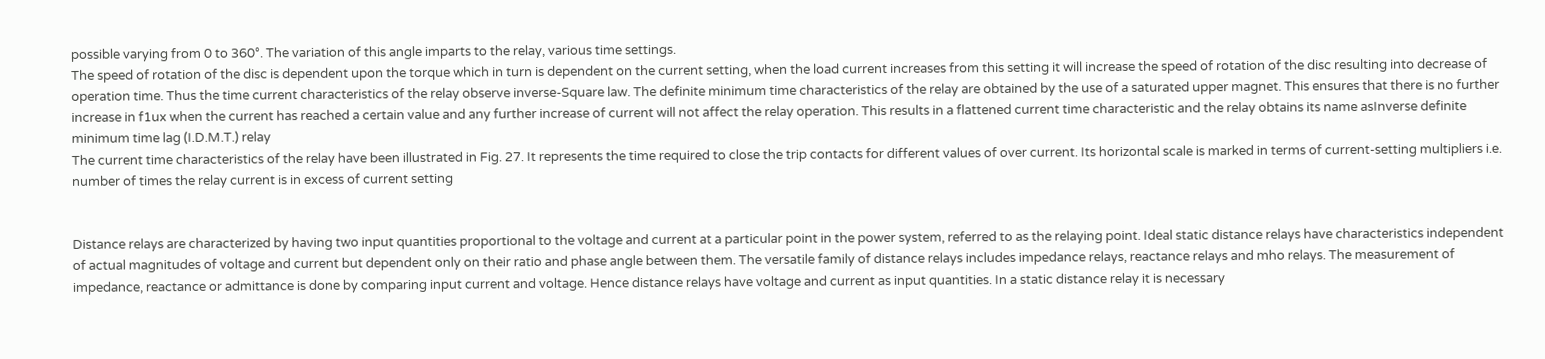possible varying from 0 to 360°. The variation of this angle imparts to the relay, various time settings.
The speed of rotation of the disc is dependent upon the torque which in turn is dependent on the current setting, when the load current increases from this setting it will increase the speed of rotation of the disc resulting into decrease of operation time. Thus the time current characteristics of the relay observe inverse-Square law. The definite minimum time characteristics of the relay are obtained by the use of a saturated upper magnet. This ensures that there is no further increase in f1ux when the current has reached a certain value and any further increase of current will not affect the relay operation. This results in a flattened current time characteristic and the relay obtains its name asInverse definite minimum time lag (I.D.M.T.) relay
The current time characteristics of the relay have been illustrated in Fig. 27. It represents the time required to close the trip contacts for different values of over current. Its horizontal scale is marked in terms of current-setting multipliers i.e. number of times the relay current is in excess of current setting


Distance relays are characterized by having two input quantities proportional to the voltage and current at a particular point in the power system, referred to as the relaying point. Ideal static distance relays have characteristics independent of actual magnitudes of voltage and current but dependent only on their ratio and phase angle between them. The versatile family of distance relays includes impedance relays, reactance relays and mho relays. The measurement of impedance, reactance or admittance is done by comparing input current and voltage. Hence distance relays have voltage and current as input quantities. In a static distance relay it is necessary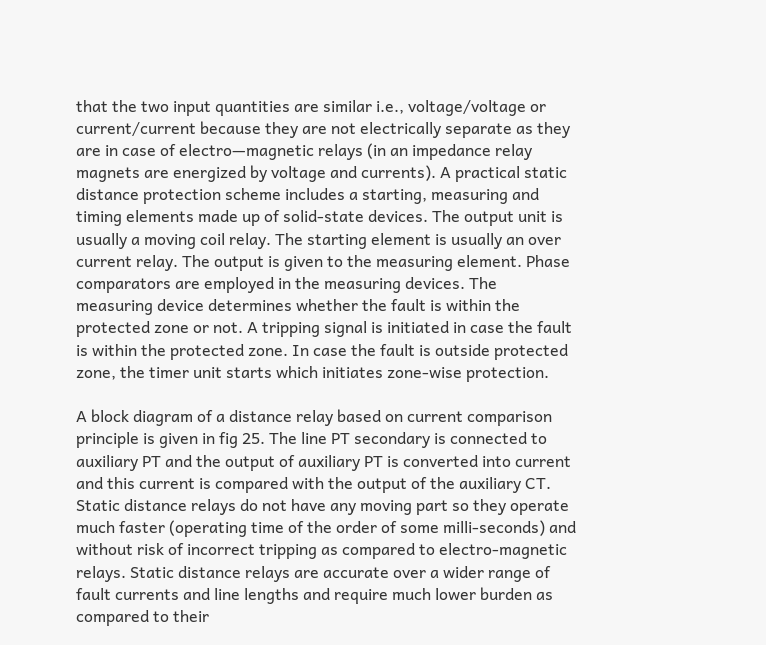that the two input quantities are similar i.e., voltage/voltage or current/current because they are not electrically separate as they are in case of electro—magnetic relays (in an impedance relay magnets are energized by voltage and currents). A practical static distance protection scheme includes a starting, measuring and timing elements made up of solid-state devices. The output unit is usually a moving coil relay. The starting element is usually an over current relay. The output is given to the measuring element. Phase comparators are employed in the measuring devices. The measuring device determines whether the fault is within the protected zone or not. A tripping signal is initiated in case the fault is within the protected zone. In case the fault is outside protected zone, the timer unit starts which initiates zone-wise protection.

A block diagram of a distance relay based on current comparison principle is given in fig 25. The line PT secondary is connected to auxiliary PT and the output of auxiliary PT is converted into current and this current is compared with the output of the auxiliary CT.
Static distance relays do not have any moving part so they operate much faster (operating time of the order of some milli-seconds) and without risk of incorrect tripping as compared to electro-magnetic relays. Static distance relays are accurate over a wider range of fault currents and line lengths and require much lower burden as compared to their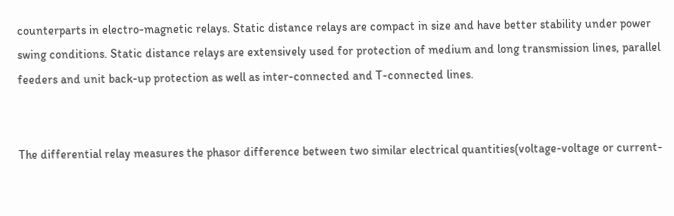counterparts in electro-magnetic relays. Static distance relays are compact in size and have better stability under power swing conditions. Static distance relays are extensively used for protection of medium and long transmission lines, parallel feeders and unit back-up protection as well as inter-connected and T-connected lines.


The differential relay measures the phasor difference between two similar electrical quantities(voltage-voltage or current-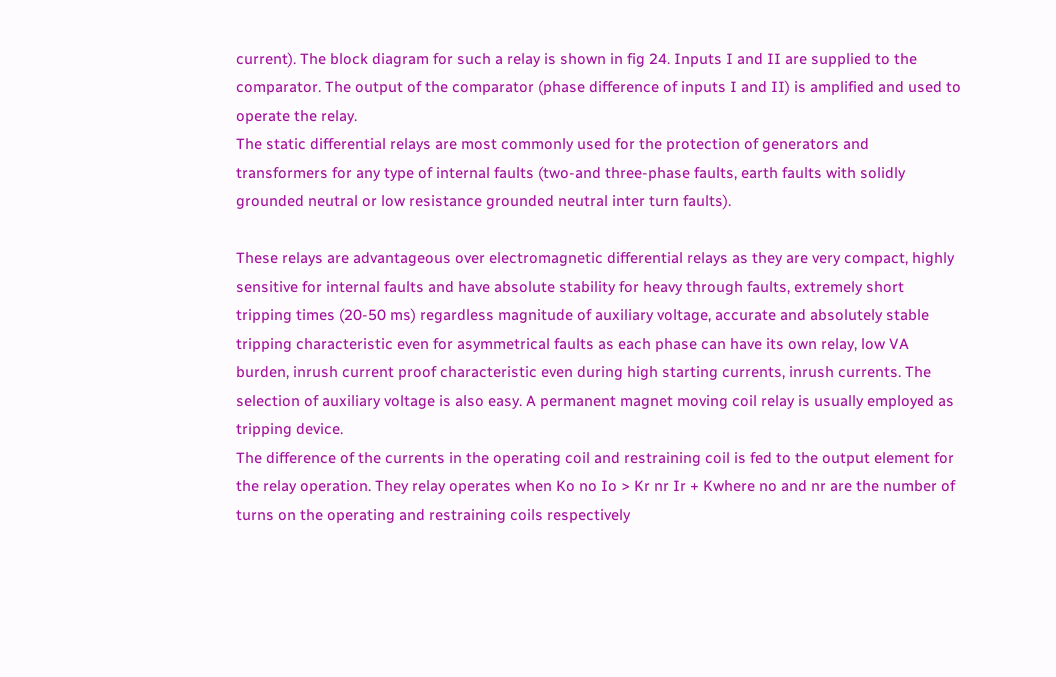current). The block diagram for such a relay is shown in fig 24. Inputs I and II are supplied to the comparator. The output of the comparator (phase difference of inputs I and II) is amplified and used to operate the relay.
The static differential relays are most commonly used for the protection of generators and transformers for any type of internal faults (two-and three-phase faults, earth faults with solidly grounded neutral or low resistance grounded neutral inter turn faults).

These relays are advantageous over electromagnetic differential relays as they are very compact, highly sensitive for internal faults and have absolute stability for heavy through faults, extremely short tripping times (20-50 ms) regardless magnitude of auxiliary voltage, accurate and absolutely stable tripping characteristic even for asymmetrical faults as each phase can have its own relay, low VA burden, inrush current proof characteristic even during high starting currents, inrush currents. The selection of auxiliary voltage is also easy. A permanent magnet moving coil relay is usually employed as tripping device.
The difference of the currents in the operating coil and restraining coil is fed to the output element for the relay operation. They relay operates when Ko no Io > Kr nr Ir + Kwhere no and nr are the number of turns on the operating and restraining coils respectively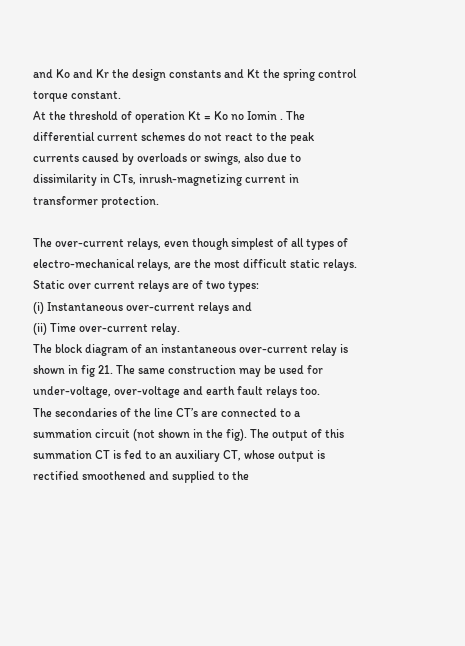and Ko and Kr the design constants and Kt the spring control torque constant.
At the threshold of operation Kt = Ko no Iomin . The differential current schemes do not react to the peak currents caused by overloads or swings, also due to dissimilarity in CTs, inrush-magnetizing current in transformer protection.

The over-current relays, even though simplest of all types of electro-mechanical relays, are the most difficult static relays. Static over current relays are of two types:
(i) Instantaneous over-current relays and
(ii) Time over-current relay.
The block diagram of an instantaneous over-current relay is shown in fig 21. The same construction may be used for under-voltage, over-voltage and earth fault relays too.
The secondaries of the line CT’s are connected to a summation circuit (not shown in the fig). The output of this summation CT is fed to an auxiliary CT, whose output is rectified smoothened and supplied to the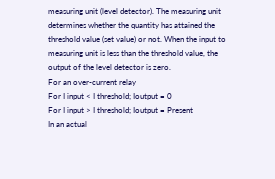measuring unit (level detector). The measuring unit determines whether the quantity has attained the threshold value (set value) or not. When the input to measuring unit is less than the threshold value, the output of the level detector is zero.
For an over-current relay
For I input < I threshold; Ioutput = 0
For I input > I threshold; Ioutput = Present
In an actual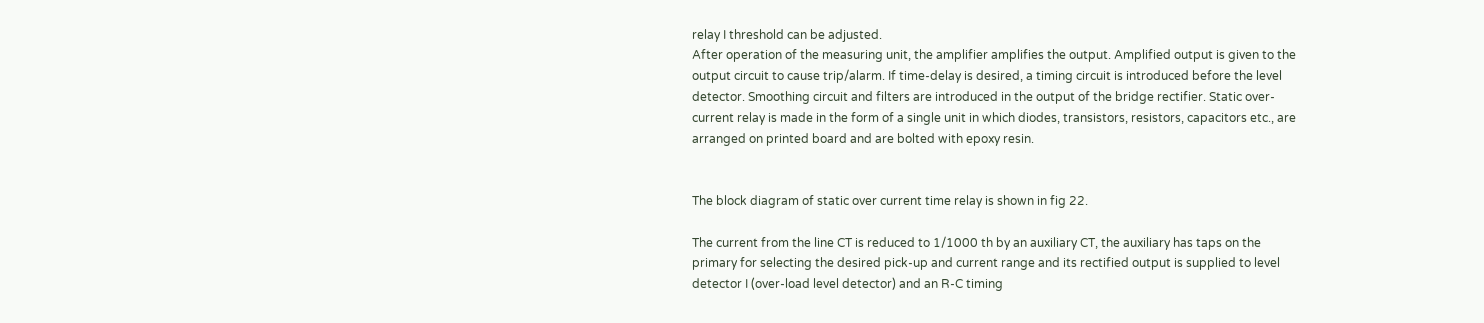relay I threshold can be adjusted.
After operation of the measuring unit, the amplifier amplifies the output. Amplified output is given to the output circuit to cause trip/alarm. If time-delay is desired, a timing circuit is introduced before the level detector. Smoothing circuit and filters are introduced in the output of the bridge rectifier. Static over-current relay is made in the form of a single unit in which diodes, transistors, resistors, capacitors etc., are arranged on printed board and are bolted with epoxy resin.


The block diagram of static over current time relay is shown in fig 22.

The current from the line CT is reduced to 1/1000 th by an auxiliary CT, the auxiliary has taps on the primary for selecting the desired pick-up and current range and its rectified output is supplied to level detector I (over-load level detector) and an R-C timing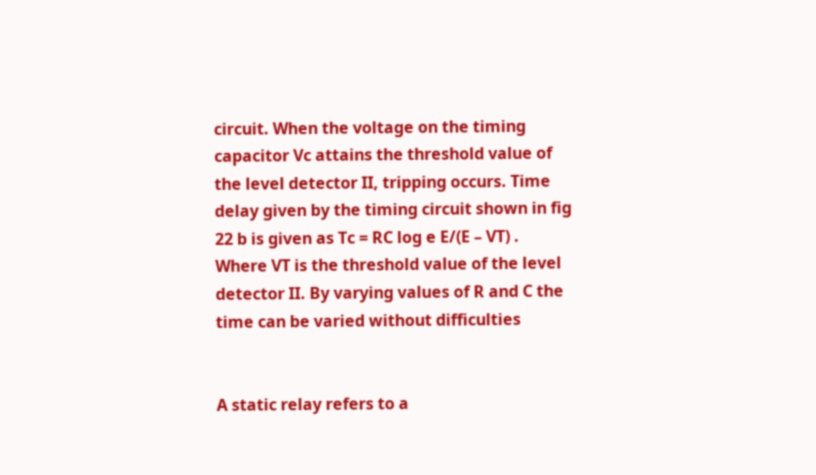circuit. When the voltage on the timing capacitor Vc attains the threshold value of the level detector II, tripping occurs. Time delay given by the timing circuit shown in fig 22 b is given as Tc = RC log e E/(E – VT) .
Where VT is the threshold value of the level detector II. By varying values of R and C the time can be varied without difficulties


A static relay refers to a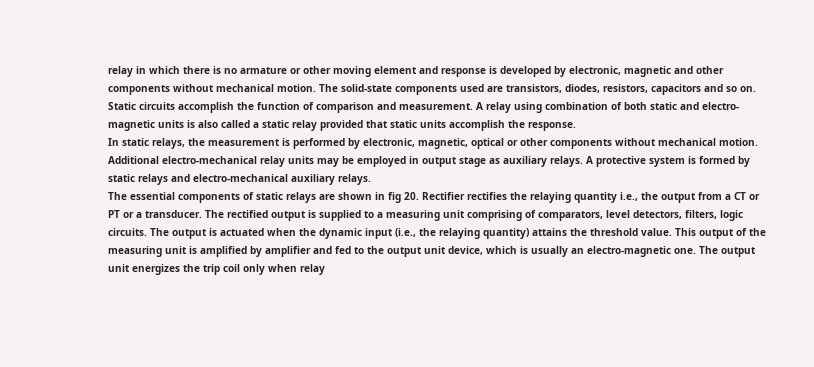relay in which there is no armature or other moving element and response is developed by electronic, magnetic and other components without mechanical motion. The solid-state components used are transistors, diodes, resistors, capacitors and so on. Static circuits accomplish the function of comparison and measurement. A relay using combination of both static and electro-magnetic units is also called a static relay provided that static units accomplish the response.
In static relays, the measurement is performed by electronic, magnetic, optical or other components without mechanical motion. Additional electro-mechanical relay units may be employed in output stage as auxiliary relays. A protective system is formed by static relays and electro-mechanical auxiliary relays.
The essential components of static relays are shown in fig 20. Rectifier rectifies the relaying quantity i.e., the output from a CT or PT or a transducer. The rectified output is supplied to a measuring unit comprising of comparators, level detectors, filters, logic circuits. The output is actuated when the dynamic input (i.e., the relaying quantity) attains the threshold value. This output of the measuring unit is amplified by amplifier and fed to the output unit device, which is usually an electro-magnetic one. The output unit energizes the trip coil only when relay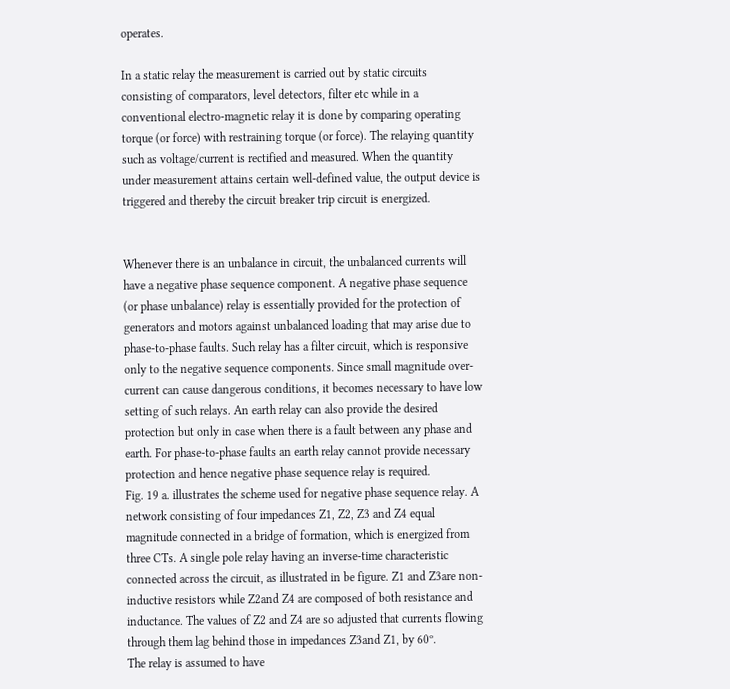operates.

In a static relay the measurement is carried out by static circuits consisting of comparators, level detectors, filter etc while in a conventional electro-magnetic relay it is done by comparing operating torque (or force) with restraining torque (or force). The relaying quantity such as voltage/current is rectified and measured. When the quantity under measurement attains certain well-defined value, the output device is triggered and thereby the circuit breaker trip circuit is energized.


Whenever there is an unbalance in circuit, the unbalanced currents will have a negative phase sequence component. A negative phase sequence (or phase unbalance) relay is essentially provided for the protection of generators and motors against unbalanced loading that may arise due to phase-to-phase faults. Such relay has a filter circuit, which is responsive only to the negative sequence components. Since small magnitude over-current can cause dangerous conditions, it becomes necessary to have low setting of such relays. An earth relay can also provide the desired protection but only in case when there is a fault between any phase and earth. For phase-to-phase faults an earth relay cannot provide necessary protection and hence negative phase sequence relay is required.
Fig. 19 a. illustrates the scheme used for negative phase sequence relay. A network consisting of four impedances Z1, Z2, Z3 and Z4 equal magnitude connected in a bridge of formation, which is energized from three CTs. A single pole relay having an inverse-time characteristic connected across the circuit, as illustrated in be figure. Z1 and Z3are non-inductive resistors while Z2and Z4 are composed of both resistance and inductance. The values of Z2 and Z4 are so adjusted that currents flowing through them lag behind those in impedances Z3and Z1, by 60º.
The relay is assumed to have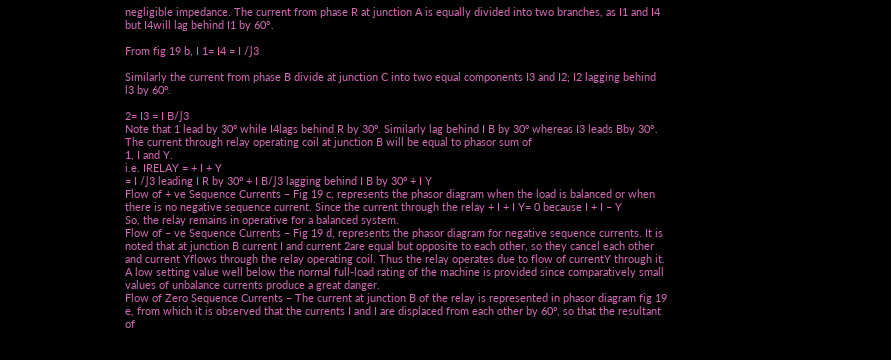negligible impedance. The current from phase R at junction A is equally divided into two branches, as I1 and I4 but I4will lag behind I1 by 60°.

From fig 19 b, I 1= I4 = I /⌡3

Similarly the current from phase B divide at junction C into two equal components I3 and I2; I2 lagging behind l3 by 60º.

2= I3 = I B/⌡3
Note that 1 lead by 30º while I4lags behind R by 30º. Similarly lag behind I B by 30º whereas I3 leads Bby 30°.
The current through relay operating coil at junction B will be equal to phasor sum of
1, I and Y.
i.e. IRELAY = + I + Y
= I /⌡3 leading I R by 30º + I B/⌡3 lagging behind I B by 30º + I Y
Flow of + ve Sequence Currents – Fig 19 c, represents the phasor diagram when the load is balanced or when there is no negative sequence current. Since the current through the relay + I + I Y= 0 because I + I – Y
So, the relay remains in operative for a balanced system.
Flow of – ve Sequence Currents – Fig 19 d, represents the phasor diagram for negative sequence currents. It is noted that at junction B current I and current 2are equal but opposite to each other, so they cancel each other and current Yflows through the relay operating coil. Thus the relay operates due to flow of currentY through it. A low setting value well below the normal full-load rating of the machine is provided since comparatively small values of unbalance currents produce a great danger.
Flow of Zero Sequence Currents – The current at junction B of the relay is represented in phasor diagram fig 19 e, from which it is observed that the currents I and I are displaced from each other by 60º, so that the resultant of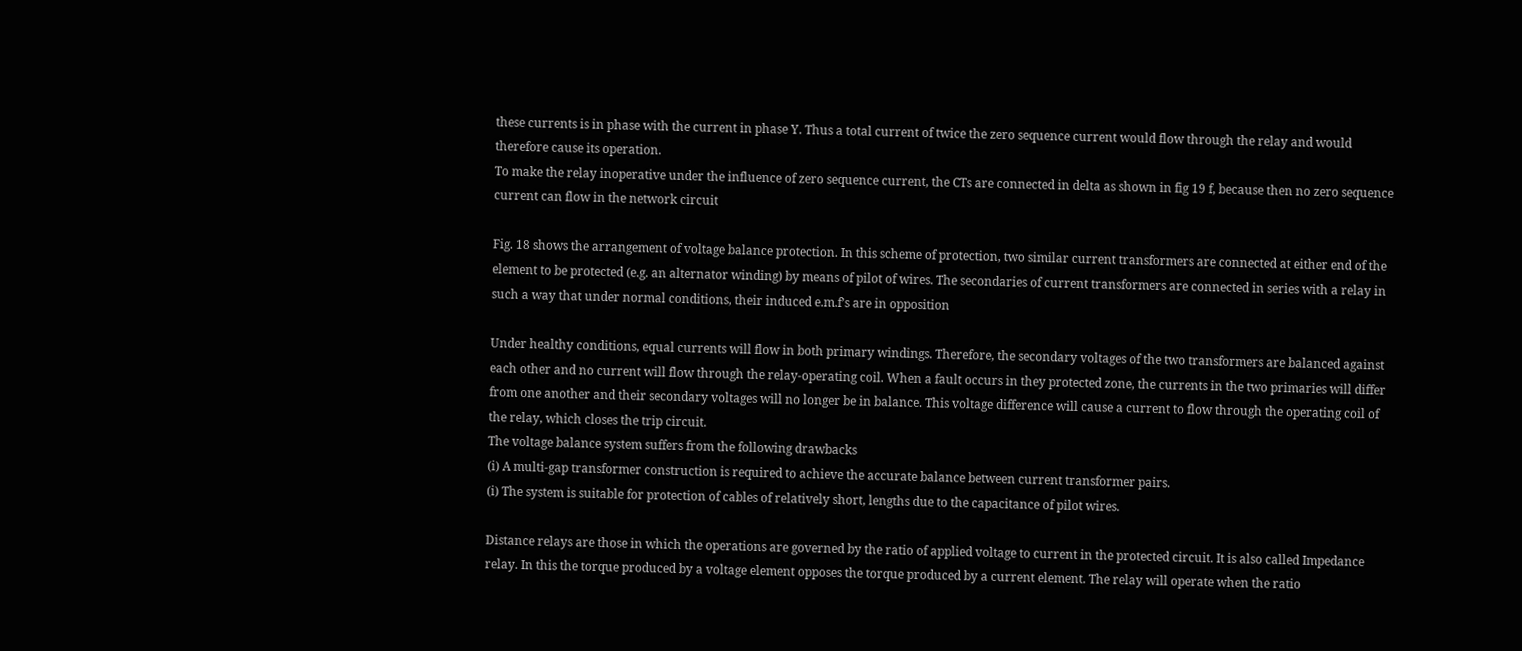these currents is in phase with the current in phase Y. Thus a total current of twice the zero sequence current would flow through the relay and would therefore cause its operation.
To make the relay inoperative under the influence of zero sequence current, the CTs are connected in delta as shown in fig 19 f, because then no zero sequence current can flow in the network circuit

Fig. 18 shows the arrangement of voltage balance protection. In this scheme of protection, two similar current transformers are connected at either end of the element to be protected (e.g. an alternator winding) by means of pilot of wires. The secondaries of current transformers are connected in series with a relay in such a way that under normal conditions, their induced e.m.f’s are in opposition

Under healthy conditions, equal currents will flow in both primary windings. Therefore, the secondary voltages of the two transformers are balanced against each other and no current will flow through the relay-operating coil. When a fault occurs in they protected zone, the currents in the two primaries will differ from one another and their secondary voltages will no longer be in balance. This voltage difference will cause a current to flow through the operating coil of the relay, which closes the trip circuit.
The voltage balance system suffers from the following drawbacks
(i) A multi-gap transformer construction is required to achieve the accurate balance between current transformer pairs.
(i) The system is suitable for protection of cables of relatively short, lengths due to the capacitance of pilot wires.

Distance relays are those in which the operations are governed by the ratio of applied voltage to current in the protected circuit. It is also called Impedance relay. In this the torque produced by a voltage element opposes the torque produced by a current element. The relay will operate when the ratio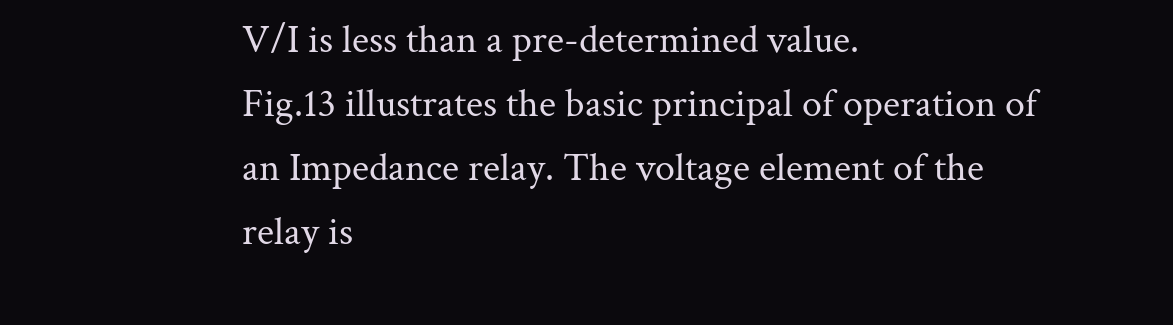V/I is less than a pre-determined value.
Fig.13 illustrates the basic principal of operation of an Impedance relay. The voltage element of the relay is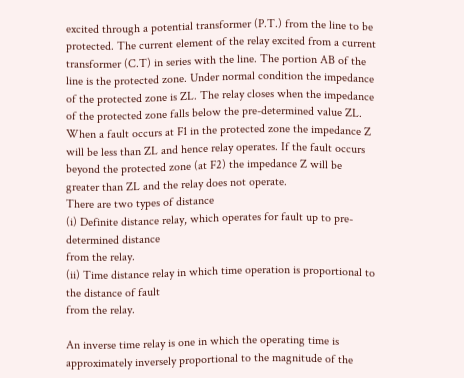excited through a potential transformer (P.T.) from the line to be protected. The current element of the relay excited from a current transformer (C.T) in series with the line. The portion AB of the line is the protected zone. Under normal condition the impedance of the protected zone is ZL. The relay closes when the impedance of the protected zone falls below the pre-determined value ZL. When a fault occurs at F1 in the protected zone the impedance Z will be less than ZL and hence relay operates. If the fault occurs beyond the protected zone (at F2) the impedance Z will be greater than ZL and the relay does not operate.
There are two types of distance
(i) Definite distance relay, which operates for fault up to pre-determined distance
from the relay.
(ii) Time distance relay in which time operation is proportional to the distance of fault
from the relay.

An inverse time relay is one in which the operating time is approximately inversely proportional to the magnitude of the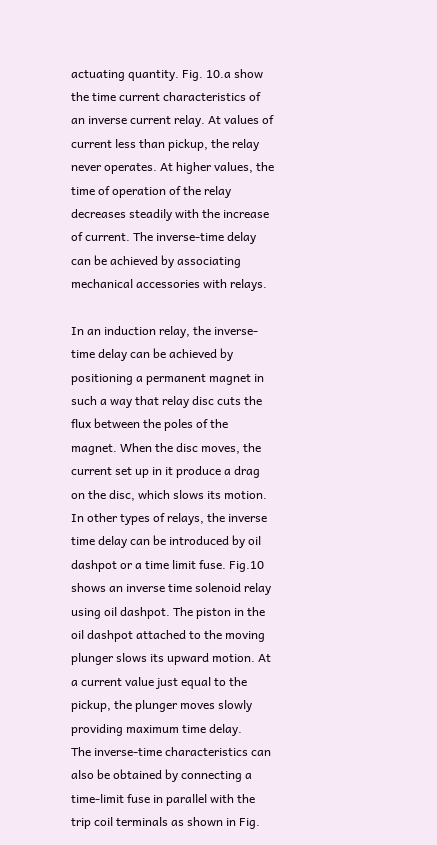actuating quantity. Fig. 10.a show the time current characteristics of an inverse current relay. At values of current less than pickup, the relay never operates. At higher values, the time of operation of the relay decreases steadily with the increase of current. The inverse-time delay can be achieved by associating mechanical accessories with relays.

In an induction relay, the inverse-time delay can be achieved by positioning a permanent magnet in such a way that relay disc cuts the flux between the poles of the magnet. When the disc moves, the current set up in it produce a drag on the disc, which slows its motion.
In other types of relays, the inverse time delay can be introduced by oil dashpot or a time limit fuse. Fig.10 shows an inverse time solenoid relay using oil dashpot. The piston in the oil dashpot attached to the moving plunger slows its upward motion. At a current value just equal to the pickup, the plunger moves slowly providing maximum time delay.
The inverse-time characteristics can also be obtained by connecting a time-limit fuse in parallel with the trip coil terminals as shown in Fig.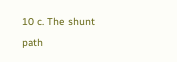10 c. The shunt path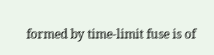formed by time-limit fuse is of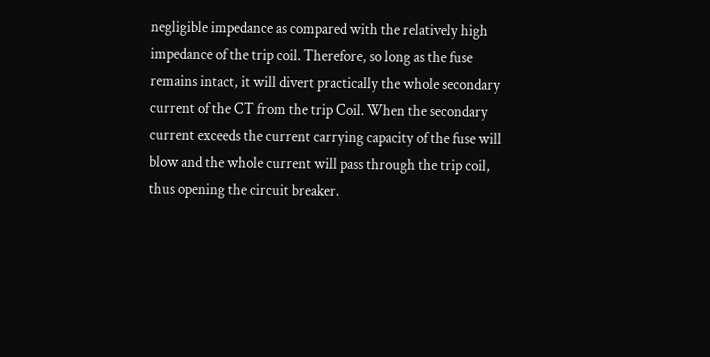negligible impedance as compared with the relatively high impedance of the trip coil. Therefore, so long as the fuse remains intact, it will divert practically the whole secondary current of the CT from the trip Coil. When the secondary current exceeds the current carrying capacity of the fuse will blow and the whole current will pass through the trip coil, thus opening the circuit breaker.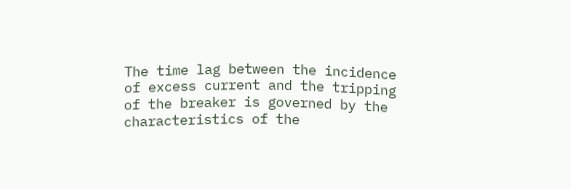The time lag between the incidence of excess current and the tripping of the breaker is governed by the characteristics of the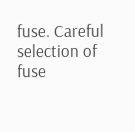fuse. Careful selection of fuse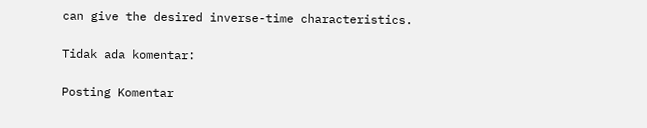can give the desired inverse-time characteristics.

Tidak ada komentar:

Posting Komentar